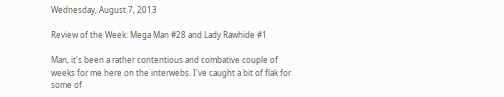Wednesday, August 7, 2013

Review of the Week: Mega Man #28 and Lady Rawhide #1

Man, it's been a rather contentious and combative couple of weeks for me here on the interwebs. I've caught a bit of flak for some of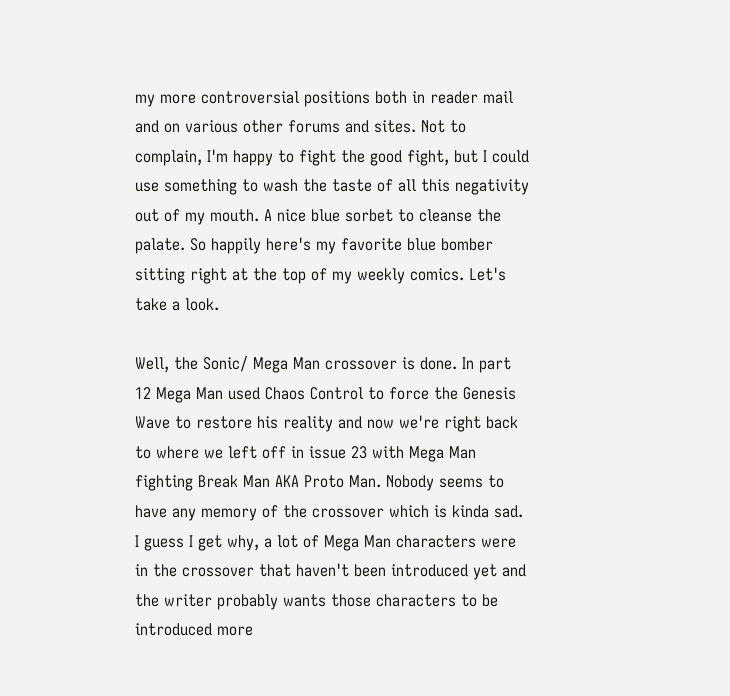my more controversial positions both in reader mail and on various other forums and sites. Not to complain, I'm happy to fight the good fight, but I could use something to wash the taste of all this negativity out of my mouth. A nice blue sorbet to cleanse the palate. So happily here's my favorite blue bomber sitting right at the top of my weekly comics. Let's take a look.

Well, the Sonic/ Mega Man crossover is done. In part 12 Mega Man used Chaos Control to force the Genesis Wave to restore his reality and now we're right back to where we left off in issue 23 with Mega Man fighting Break Man AKA Proto Man. Nobody seems to have any memory of the crossover which is kinda sad. I guess I get why, a lot of Mega Man characters were in the crossover that haven't been introduced yet and the writer probably wants those characters to be introduced more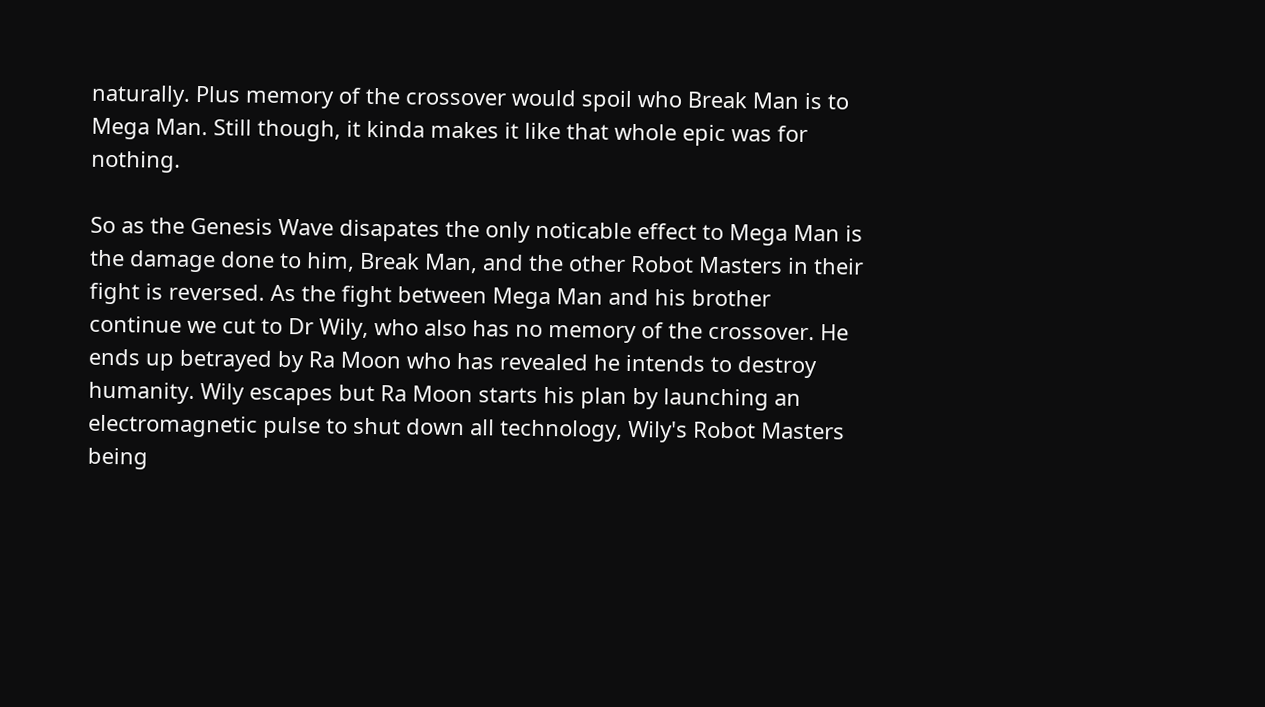naturally. Plus memory of the crossover would spoil who Break Man is to Mega Man. Still though, it kinda makes it like that whole epic was for nothing.

So as the Genesis Wave disapates the only noticable effect to Mega Man is the damage done to him, Break Man, and the other Robot Masters in their fight is reversed. As the fight between Mega Man and his brother continue we cut to Dr Wily, who also has no memory of the crossover. He ends up betrayed by Ra Moon who has revealed he intends to destroy humanity. Wily escapes but Ra Moon starts his plan by launching an electromagnetic pulse to shut down all technology, Wily's Robot Masters being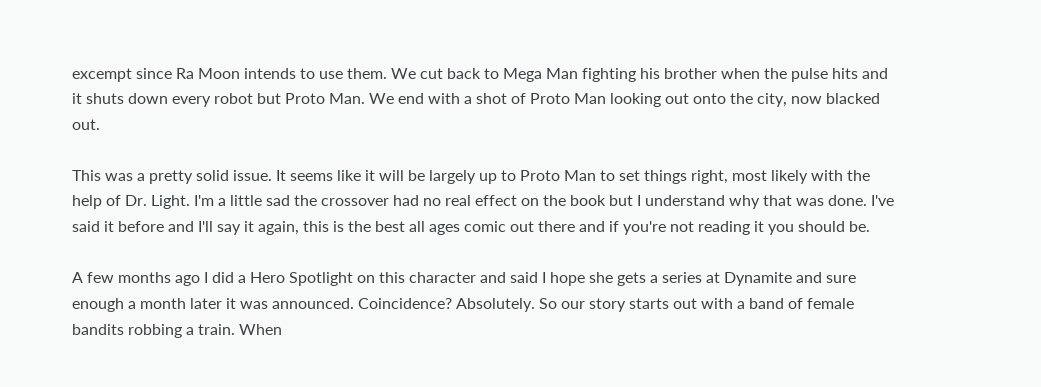excempt since Ra Moon intends to use them. We cut back to Mega Man fighting his brother when the pulse hits and it shuts down every robot but Proto Man. We end with a shot of Proto Man looking out onto the city, now blacked out.

This was a pretty solid issue. It seems like it will be largely up to Proto Man to set things right, most likely with the help of Dr. Light. I'm a little sad the crossover had no real effect on the book but I understand why that was done. I've said it before and I'll say it again, this is the best all ages comic out there and if you're not reading it you should be.

A few months ago I did a Hero Spotlight on this character and said I hope she gets a series at Dynamite and sure enough a month later it was announced. Coincidence? Absolutely. So our story starts out with a band of female bandits robbing a train. When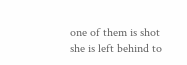one of them is shot she is left behind to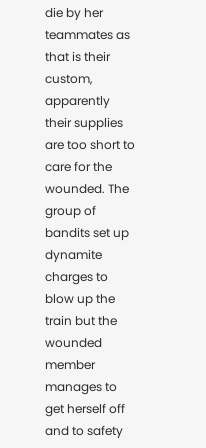die by her teammates as that is their custom, apparently their supplies are too short to care for the wounded. The group of bandits set up dynamite charges to blow up the train but the wounded member manages to get herself off and to safety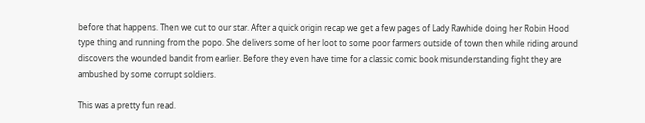before that happens. Then we cut to our star. After a quick origin recap we get a few pages of Lady Rawhide doing her Robin Hood type thing and running from the popo. She delivers some of her loot to some poor farmers outside of town then while riding around discovers the wounded bandit from earlier. Before they even have time for a classic comic book misunderstanding fight they are ambushed by some corrupt soldiers.

This was a pretty fun read.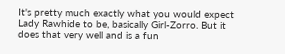It's pretty much exactly what you would expect Lady Rawhide to be, basically Girl-Zorro. But it does that very well and is a fun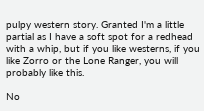pulpy western story. Granted I'm a little partial as I have a soft spot for a redhead with a whip, but if you like westerns, if you like Zorro or the Lone Ranger, you will probably like this.

No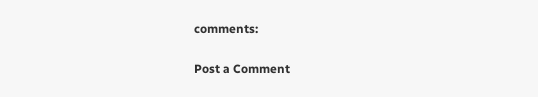comments:

Post a Comment